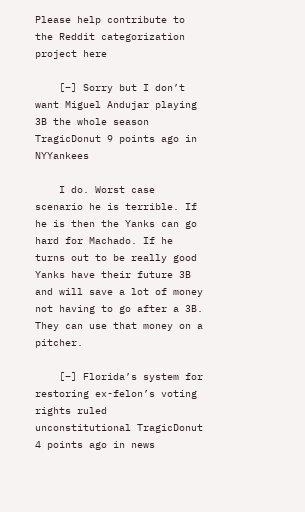Please help contribute to the Reddit categorization project here

    [–] Sorry but I don’t want Miguel Andujar playing 3B the whole season TragicDonut 9 points ago in NYYankees

    I do. Worst case scenario he is terrible. If he is then the Yanks can go hard for Machado. If he turns out to be really good Yanks have their future 3B and will save a lot of money not having to go after a 3B. They can use that money on a pitcher.

    [–] Florida’s system for restoring ex-felon’s voting rights ruled unconstitutional TragicDonut 4 points ago in news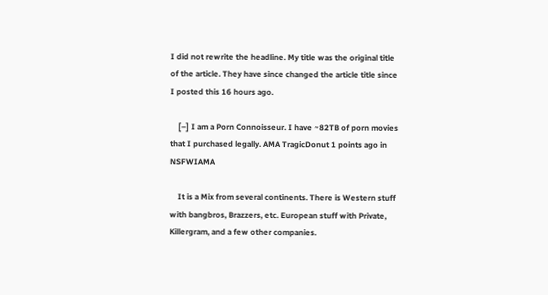I did not rewrite the headline. My title was the original title of the article. They have since changed the article title since I posted this 16 hours ago.

    [–] I am a Porn Connoisseur. I have ~82TB of porn movies that I purchased legally. AMA TragicDonut 1 points ago in NSFWIAMA

    It is a Mix from several continents. There is Western stuff with bangbros, Brazzers, etc. European stuff with Private, Killergram, and a few other companies.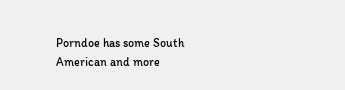Porndoe has some South American and more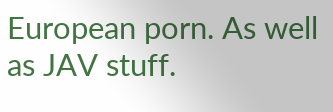European porn. As well as JAV stuff.